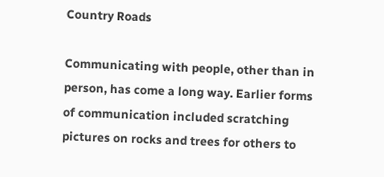Country Roads

Communicating with people, other than in person, has come a long way. Earlier forms of communication included scratching pictures on rocks and trees for others to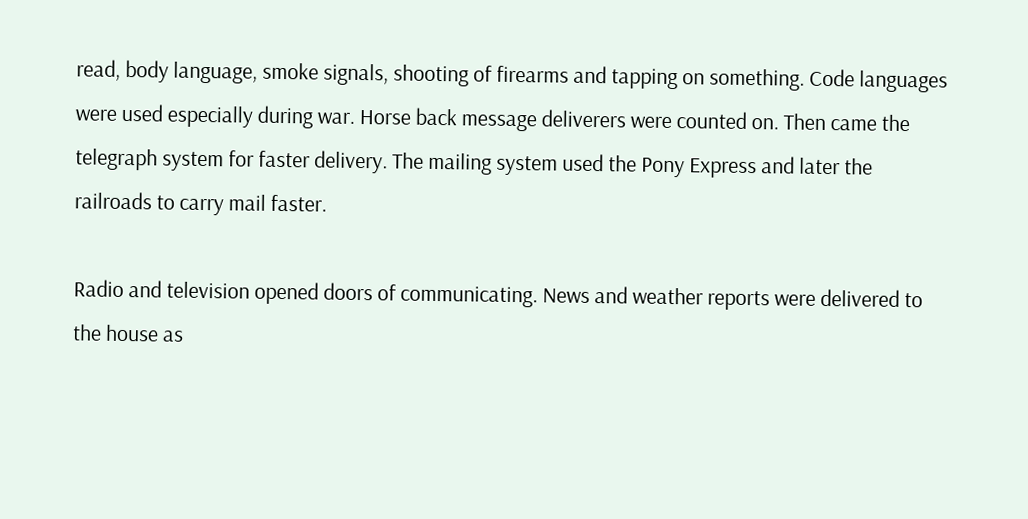read, body language, smoke signals, shooting of firearms and tapping on something. Code languages were used especially during war. Horse back message deliverers were counted on. Then came the telegraph system for faster delivery. The mailing system used the Pony Express and later the railroads to carry mail faster.

Radio and television opened doors of communicating. News and weather reports were delivered to the house as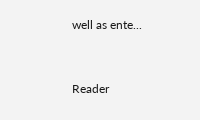well as ente...


Reader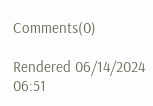Comments(0)

Rendered 06/14/2024 06:51